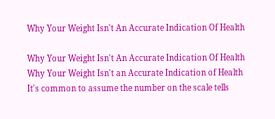Why Your Weight Isn't An Accurate Indication Of Health

Why Your Weight Isn't An Accurate Indication Of Health
Why Your Weight Isn't an Accurate Indication of Health
It's common to assume the number on the scale tells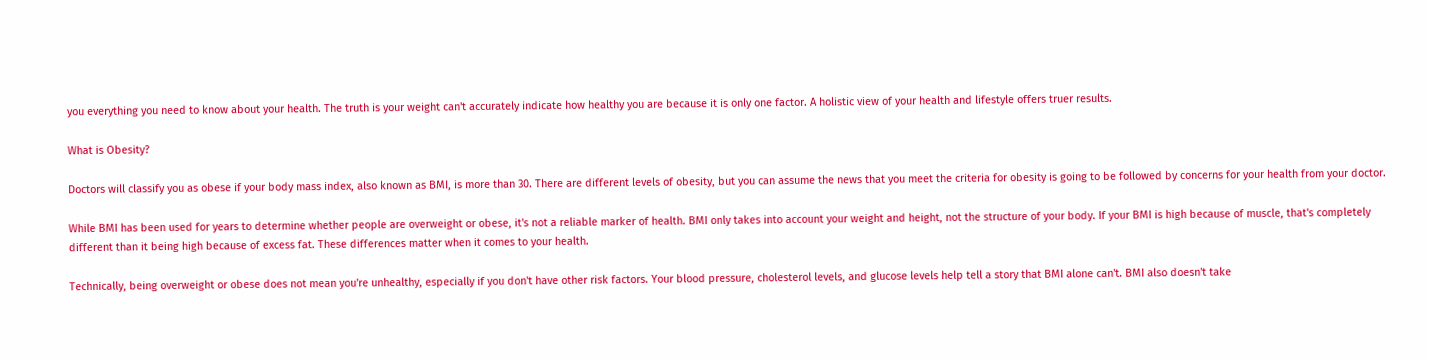you everything you need to know about your health. The truth is your weight can't accurately indicate how healthy you are because it is only one factor. A holistic view of your health and lifestyle offers truer results.

What is Obesity?

Doctors will classify you as obese if your body mass index, also known as BMI, is more than 30. There are different levels of obesity, but you can assume the news that you meet the criteria for obesity is going to be followed by concerns for your health from your doctor.

While BMI has been used for years to determine whether people are overweight or obese, it's not a reliable marker of health. BMI only takes into account your weight and height, not the structure of your body. If your BMI is high because of muscle, that's completely different than it being high because of excess fat. These differences matter when it comes to your health.

Technically, being overweight or obese does not mean you're unhealthy, especially if you don't have other risk factors. Your blood pressure, cholesterol levels, and glucose levels help tell a story that BMI alone can't. BMI also doesn't take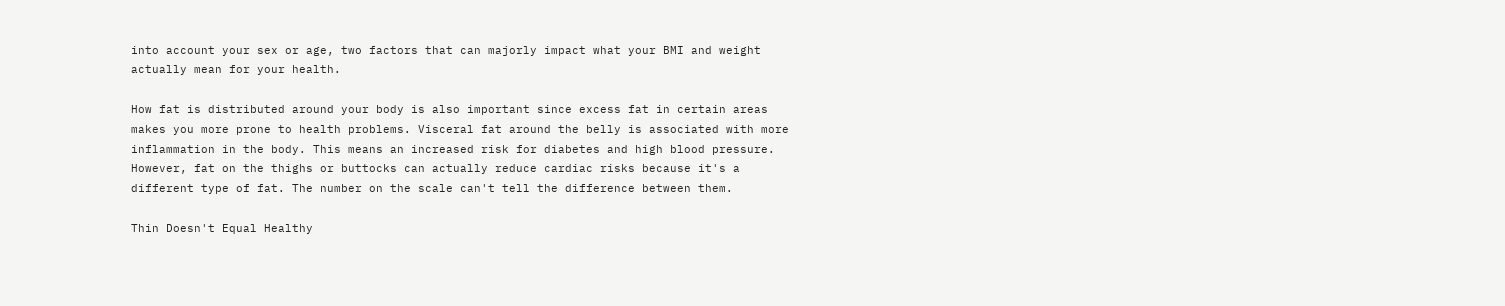into account your sex or age, two factors that can majorly impact what your BMI and weight actually mean for your health.

How fat is distributed around your body is also important since excess fat in certain areas makes you more prone to health problems. Visceral fat around the belly is associated with more inflammation in the body. This means an increased risk for diabetes and high blood pressure. However, fat on the thighs or buttocks can actually reduce cardiac risks because it's a different type of fat. The number on the scale can't tell the difference between them.

Thin Doesn't Equal Healthy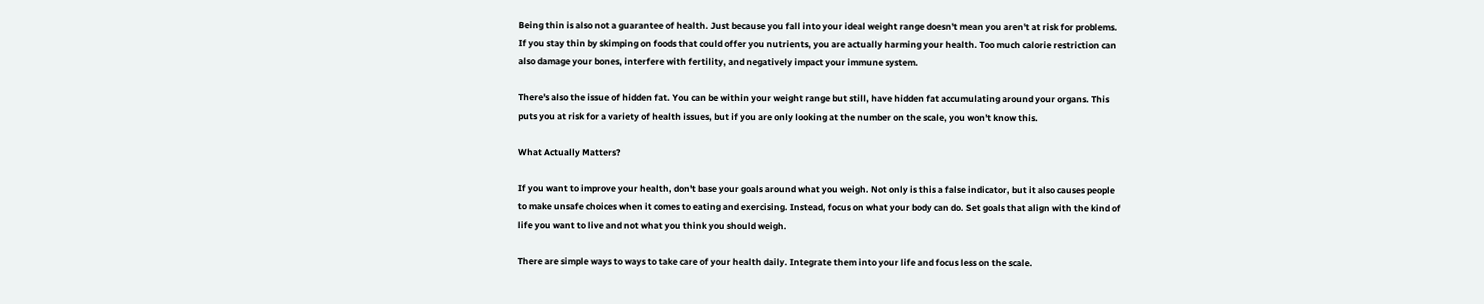Being thin is also not a guarantee of health. Just because you fall into your ideal weight range doesn't mean you aren't at risk for problems. If you stay thin by skimping on foods that could offer you nutrients, you are actually harming your health. Too much calorie restriction can also damage your bones, interfere with fertility, and negatively impact your immune system.

There's also the issue of hidden fat. You can be within your weight range but still, have hidden fat accumulating around your organs. This puts you at risk for a variety of health issues, but if you are only looking at the number on the scale, you won't know this.

What Actually Matters?

If you want to improve your health, don't base your goals around what you weigh. Not only is this a false indicator, but it also causes people to make unsafe choices when it comes to eating and exercising. Instead, focus on what your body can do. Set goals that align with the kind of life you want to live and not what you think you should weigh.

There are simple ways to ways to take care of your health daily. Integrate them into your life and focus less on the scale.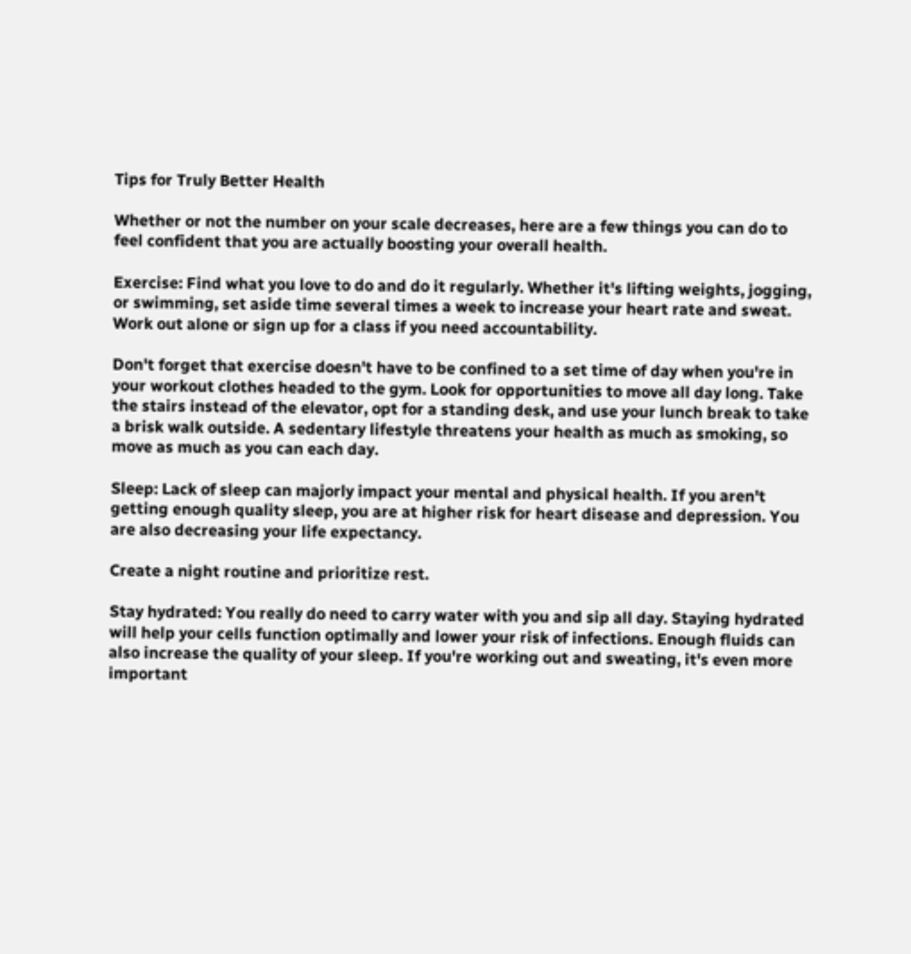Tips for Truly Better Health

Whether or not the number on your scale decreases, here are a few things you can do to feel confident that you are actually boosting your overall health.

Exercise: Find what you love to do and do it regularly. Whether it's lifting weights, jogging, or swimming, set aside time several times a week to increase your heart rate and sweat. Work out alone or sign up for a class if you need accountability.

Don't forget that exercise doesn't have to be confined to a set time of day when you're in your workout clothes headed to the gym. Look for opportunities to move all day long. Take the stairs instead of the elevator, opt for a standing desk, and use your lunch break to take a brisk walk outside. A sedentary lifestyle threatens your health as much as smoking, so move as much as you can each day.

Sleep: Lack of sleep can majorly impact your mental and physical health. If you aren't getting enough quality sleep, you are at higher risk for heart disease and depression. You are also decreasing your life expectancy.

Create a night routine and prioritize rest.

Stay hydrated: You really do need to carry water with you and sip all day. Staying hydrated will help your cells function optimally and lower your risk of infections. Enough fluids can also increase the quality of your sleep. If you're working out and sweating, it's even more important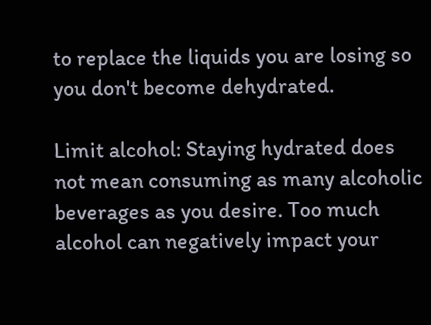to replace the liquids you are losing so you don't become dehydrated.

Limit alcohol: Staying hydrated does not mean consuming as many alcoholic beverages as you desire. Too much alcohol can negatively impact your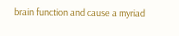brain function and cause a myriad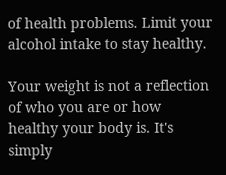of health problems. Limit your alcohol intake to stay healthy.

Your weight is not a reflection of who you are or how healthy your body is. It's simply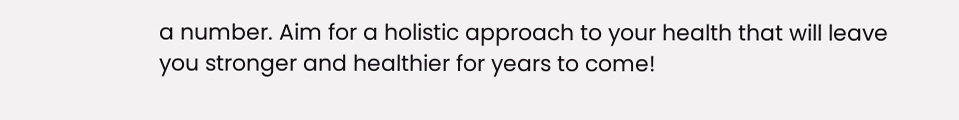a number. Aim for a holistic approach to your health that will leave you stronger and healthier for years to come!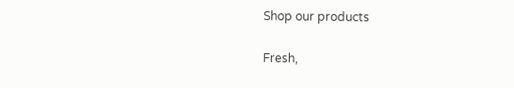Shop our products

Fresh,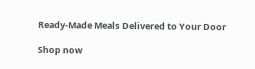Ready-Made Meals Delivered to Your Door

Shop now